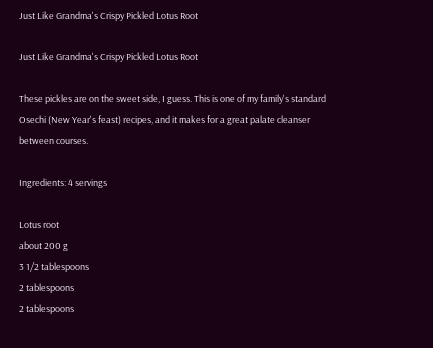Just Like Grandma's Crispy Pickled Lotus Root

Just Like Grandma's Crispy Pickled Lotus Root

These pickles are on the sweet side, I guess. This is one of my family's standard Osechi (New Year's feast) recipes, and it makes for a great palate cleanser between courses.

Ingredients: 4 servings

Lotus root
about 200 g
3 1/2 tablespoons
2 tablespoons
2 tablespoons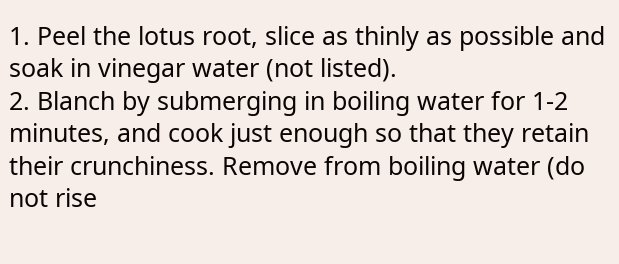1. Peel the lotus root, slice as thinly as possible and soak in vinegar water (not listed).
2. Blanch by submerging in boiling water for 1-2 minutes, and cook just enough so that they retain their crunchiness. Remove from boiling water (do not rise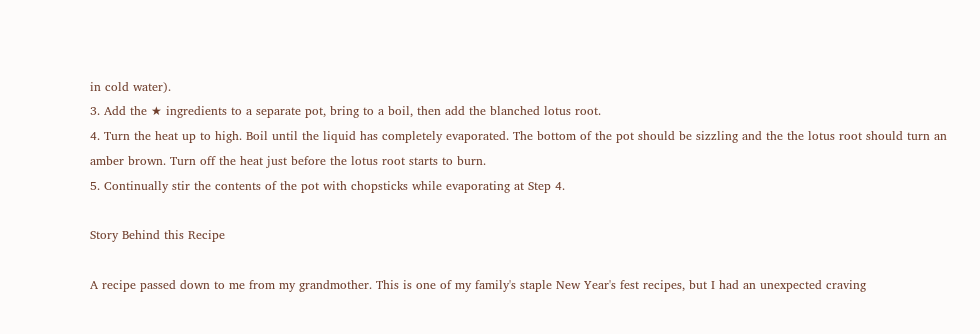in cold water).
3. Add the ★ ingredients to a separate pot, bring to a boil, then add the blanched lotus root.
4. Turn the heat up to high. Boil until the liquid has completely evaporated. The bottom of the pot should be sizzling and the the lotus root should turn an amber brown. Turn off the heat just before the lotus root starts to burn.
5. Continually stir the contents of the pot with chopsticks while evaporating at Step 4.

Story Behind this Recipe

A recipe passed down to me from my grandmother. This is one of my family's staple New Year's fest recipes, but I had an unexpected craving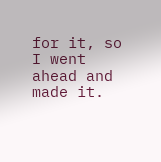for it, so I went ahead and made it.